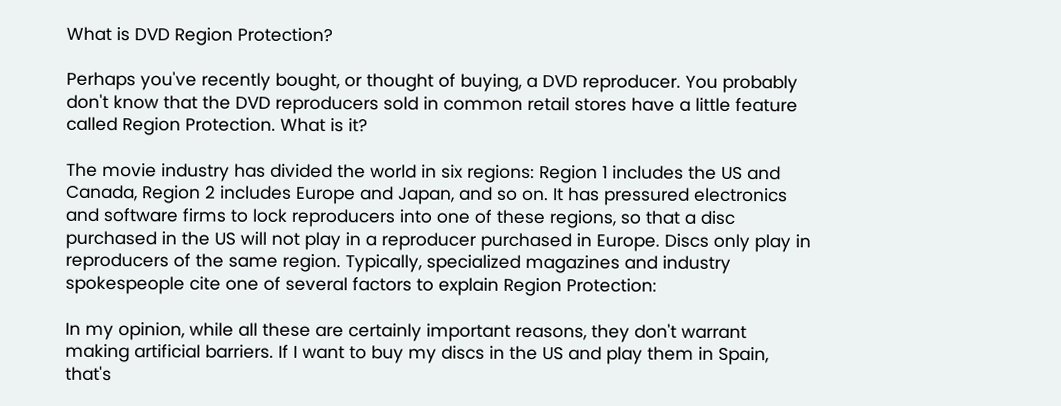What is DVD Region Protection?

Perhaps you've recently bought, or thought of buying, a DVD reproducer. You probably don't know that the DVD reproducers sold in common retail stores have a little feature called Region Protection. What is it?

The movie industry has divided the world in six regions: Region 1 includes the US and Canada, Region 2 includes Europe and Japan, and so on. It has pressured electronics and software firms to lock reproducers into one of these regions, so that a disc purchased in the US will not play in a reproducer purchased in Europe. Discs only play in reproducers of the same region. Typically, specialized magazines and industry spokespeople cite one of several factors to explain Region Protection:

In my opinion, while all these are certainly important reasons, they don't warrant making artificial barriers. If I want to buy my discs in the US and play them in Spain, that's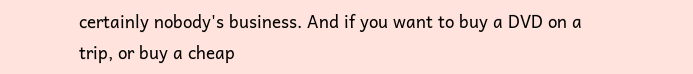certainly nobody's business. And if you want to buy a DVD on a trip, or buy a cheap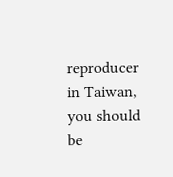reproducer in Taiwan, you should be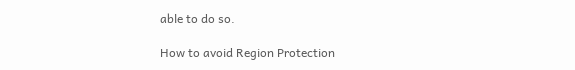able to do so.

How to avoid Region Protection